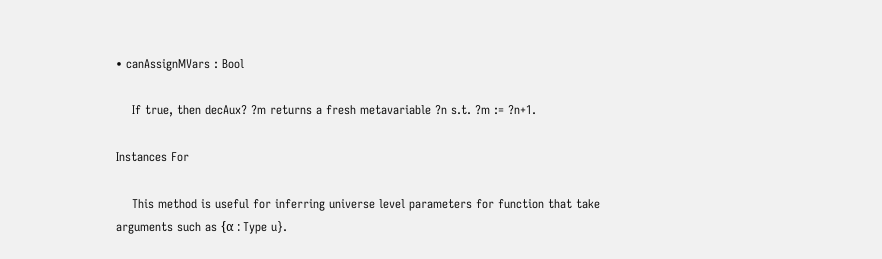• canAssignMVars : Bool

    If true, then decAux? ?m returns a fresh metavariable ?n s.t. ?m := ?n+1.

Instances For

    This method is useful for inferring universe level parameters for function that take arguments such as {α : Type u}.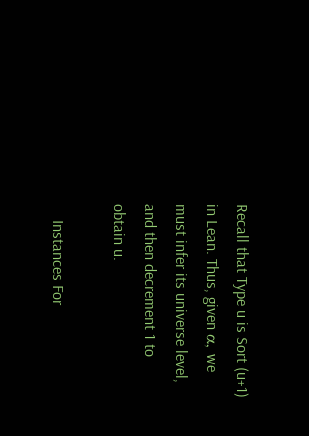Recall that Type u is Sort (u+1) in Lean. Thus, given α, we must infer its universe level, and then decrement 1 to obtain u.

    Instances For